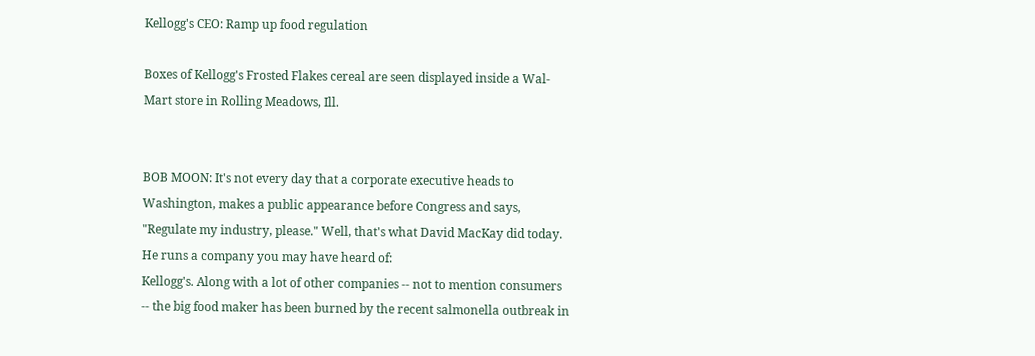Kellogg's CEO: Ramp up food regulation

Boxes of Kellogg's Frosted Flakes cereal are seen displayed inside a Wal-Mart store in Rolling Meadows, Ill.


BOB MOON: It's not every day that a corporate executive heads to Washington, makes a public appearance before Congress and says, "Regulate my industry, please." Well, that's what David MacKay did today. He runs a company you may have heard of:
Kellogg's. Along with a lot of other companies -- not to mention consumers -- the big food maker has been burned by the recent salmonella outbreak in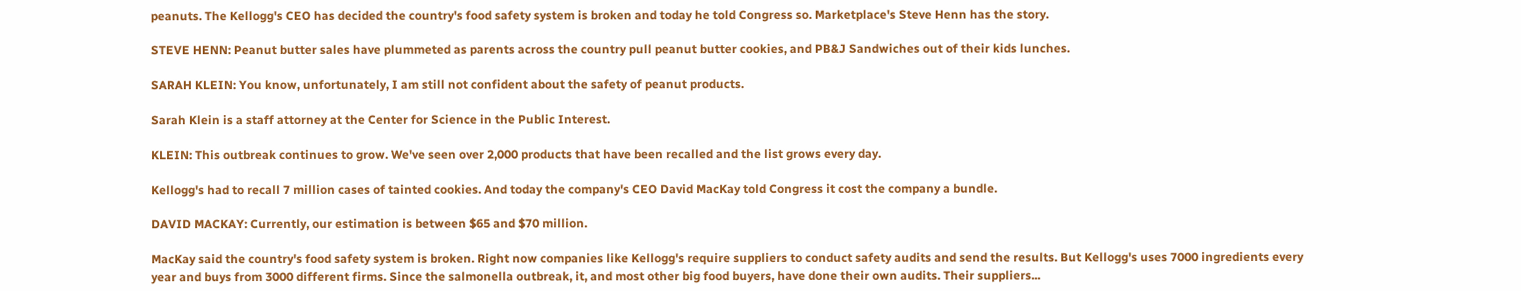peanuts. The Kellogg's CEO has decided the country's food safety system is broken and today he told Congress so. Marketplace's Steve Henn has the story.

STEVE HENN: Peanut butter sales have plummeted as parents across the country pull peanut butter cookies, and PB&J Sandwiches out of their kids lunches.

SARAH KLEIN: You know, unfortunately, I am still not confident about the safety of peanut products.

Sarah Klein is a staff attorney at the Center for Science in the Public Interest.

KLEIN: This outbreak continues to grow. We've seen over 2,000 products that have been recalled and the list grows every day.

Kellogg's had to recall 7 million cases of tainted cookies. And today the company's CEO David MacKay told Congress it cost the company a bundle.

DAVID MACKAY: Currently, our estimation is between $65 and $70 million.

MacKay said the country's food safety system is broken. Right now companies like Kellogg's require suppliers to conduct safety audits and send the results. But Kellogg's uses 7000 ingredients every year and buys from 3000 different firms. Since the salmonella outbreak, it, and most other big food buyers, have done their own audits. Their suppliers...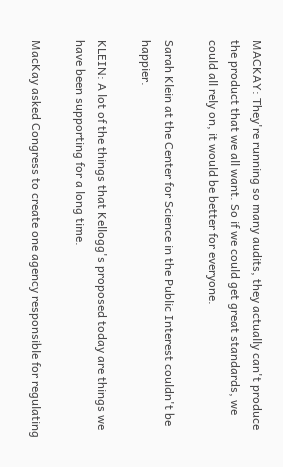MACKAY: They're running so many audits, they actually can't produce the product that we all want. So if we could get great standards, we could all rely on, it would be better for everyone.

Sarah Klein at the Center for Science in the Public Interest couldn't be happier.

KLEIN: A lot of the things that Kellogg's proposed today are things we have been supporting for a long time.

MacKay asked Congress to create one agency responsible for regulating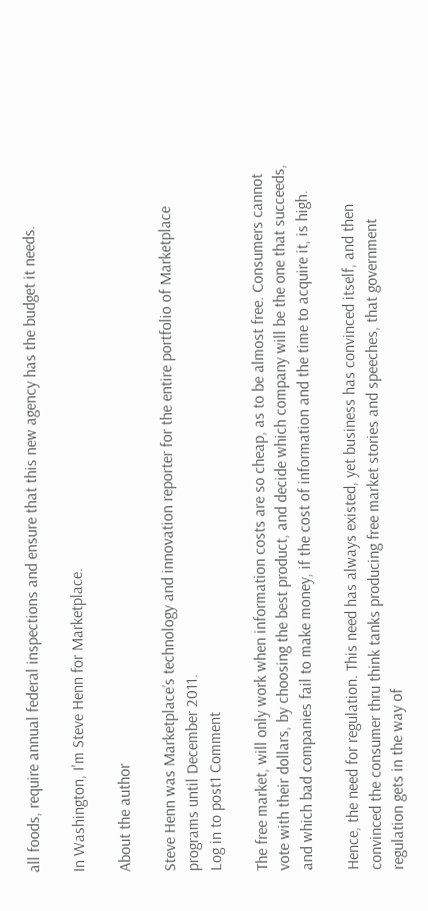all foods, require annual federal inspections and ensure that this new agency has the budget it needs.

In Washington, I'm Steve Henn for Marketplace.

About the author

Steve Henn was Marketplace’s technology and innovation reporter for the entire portfolio of Marketplace programs until December 2011.
Log in to post1 Comment

The free market, will only work when information costs are so cheap, as to be almost free. Consumers cannot vote with their dollars, by choosing the best product, and decide which company will be the one that succeeds, and which bad companies fail to make money, if the cost of information and the time to acquire it, is high.

Hence, the need for regulation. This need has always existed, yet business has convinced itself, and then convinced the consumer thru think tanks producing free market stories and speeches, that government regulation gets in the way of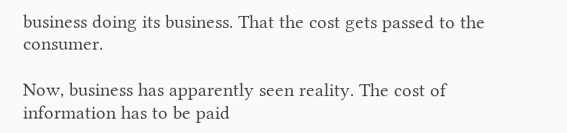business doing its business. That the cost gets passed to the consumer.

Now, business has apparently seen reality. The cost of information has to be paid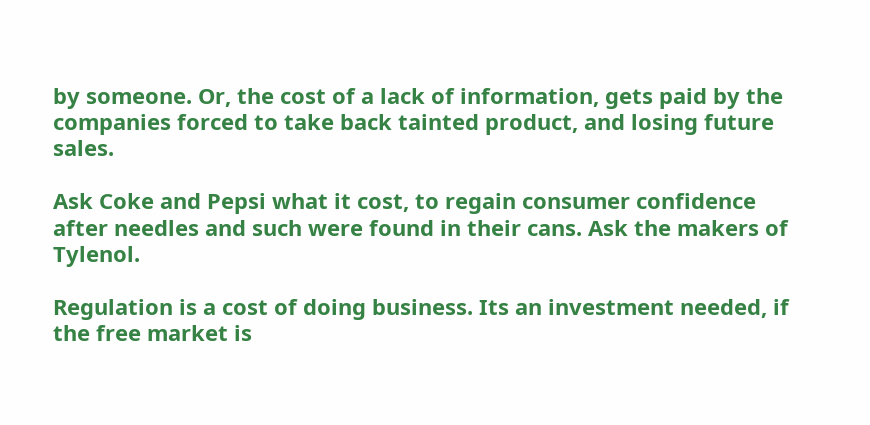by someone. Or, the cost of a lack of information, gets paid by the companies forced to take back tainted product, and losing future sales.

Ask Coke and Pepsi what it cost, to regain consumer confidence after needles and such were found in their cans. Ask the makers of Tylenol.

Regulation is a cost of doing business. Its an investment needed, if the free market is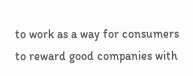to work as a way for consumers to reward good companies with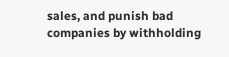sales, and punish bad companies by withholding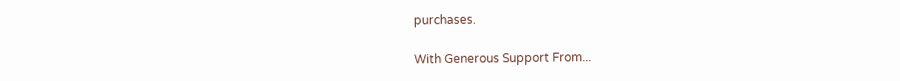purchases.

With Generous Support From...